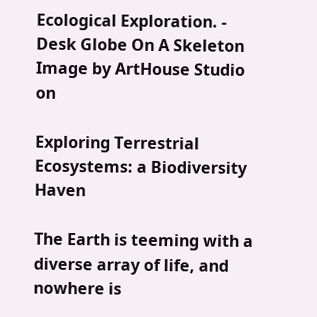Ecological Exploration. - Desk Globe On A Skeleton
Image by ArtHouse Studio on

Exploring Terrestrial Ecosystems: a Biodiversity Haven

The Earth is teeming with a diverse array of life, and nowhere is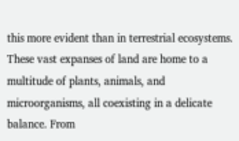this more evident than in terrestrial ecosystems. These vast expanses of land are home to a multitude of plants, animals, and microorganisms, all coexisting in a delicate balance. From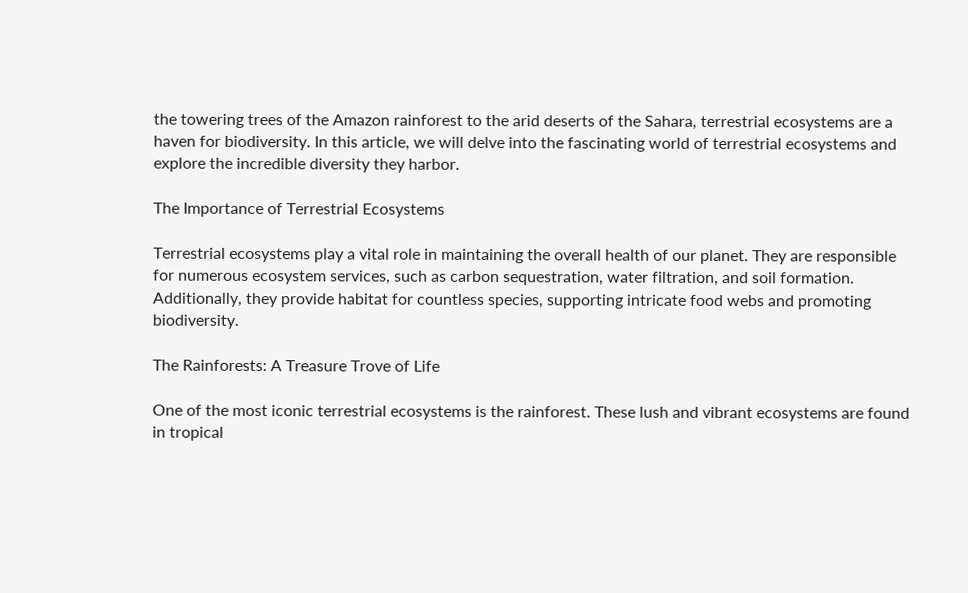the towering trees of the Amazon rainforest to the arid deserts of the Sahara, terrestrial ecosystems are a haven for biodiversity. In this article, we will delve into the fascinating world of terrestrial ecosystems and explore the incredible diversity they harbor.

The Importance of Terrestrial Ecosystems

Terrestrial ecosystems play a vital role in maintaining the overall health of our planet. They are responsible for numerous ecosystem services, such as carbon sequestration, water filtration, and soil formation. Additionally, they provide habitat for countless species, supporting intricate food webs and promoting biodiversity.

The Rainforests: A Treasure Trove of Life

One of the most iconic terrestrial ecosystems is the rainforest. These lush and vibrant ecosystems are found in tropical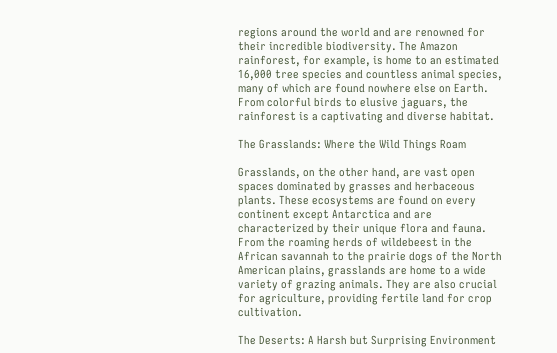regions around the world and are renowned for their incredible biodiversity. The Amazon rainforest, for example, is home to an estimated 16,000 tree species and countless animal species, many of which are found nowhere else on Earth. From colorful birds to elusive jaguars, the rainforest is a captivating and diverse habitat.

The Grasslands: Where the Wild Things Roam

Grasslands, on the other hand, are vast open spaces dominated by grasses and herbaceous plants. These ecosystems are found on every continent except Antarctica and are characterized by their unique flora and fauna. From the roaming herds of wildebeest in the African savannah to the prairie dogs of the North American plains, grasslands are home to a wide variety of grazing animals. They are also crucial for agriculture, providing fertile land for crop cultivation.

The Deserts: A Harsh but Surprising Environment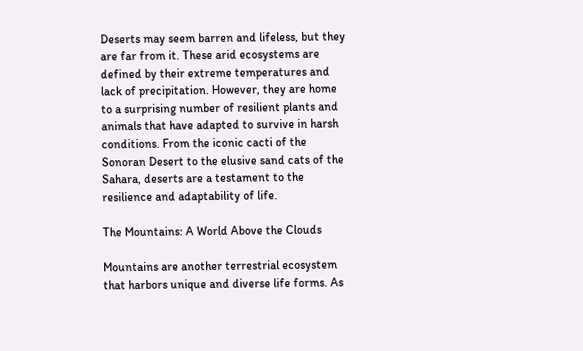Deserts may seem barren and lifeless, but they are far from it. These arid ecosystems are defined by their extreme temperatures and lack of precipitation. However, they are home to a surprising number of resilient plants and animals that have adapted to survive in harsh conditions. From the iconic cacti of the Sonoran Desert to the elusive sand cats of the Sahara, deserts are a testament to the resilience and adaptability of life.

The Mountains: A World Above the Clouds

Mountains are another terrestrial ecosystem that harbors unique and diverse life forms. As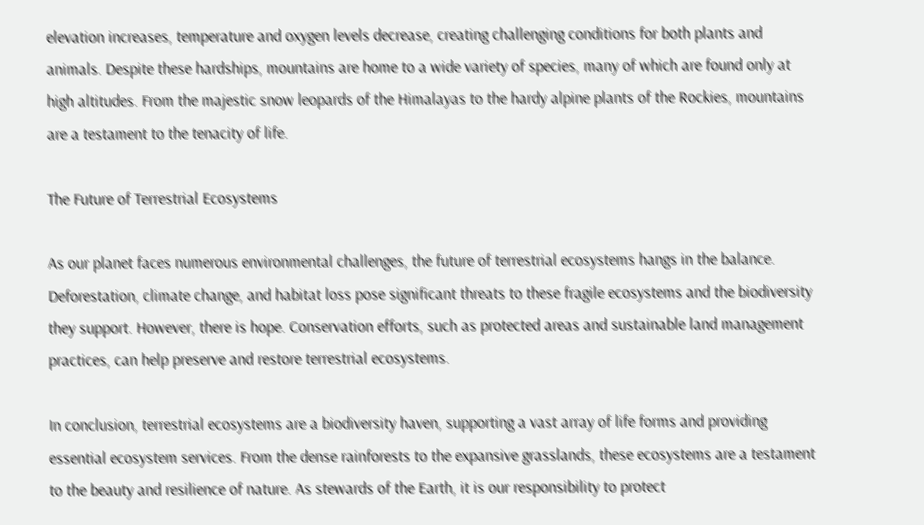elevation increases, temperature and oxygen levels decrease, creating challenging conditions for both plants and animals. Despite these hardships, mountains are home to a wide variety of species, many of which are found only at high altitudes. From the majestic snow leopards of the Himalayas to the hardy alpine plants of the Rockies, mountains are a testament to the tenacity of life.

The Future of Terrestrial Ecosystems

As our planet faces numerous environmental challenges, the future of terrestrial ecosystems hangs in the balance. Deforestation, climate change, and habitat loss pose significant threats to these fragile ecosystems and the biodiversity they support. However, there is hope. Conservation efforts, such as protected areas and sustainable land management practices, can help preserve and restore terrestrial ecosystems.

In conclusion, terrestrial ecosystems are a biodiversity haven, supporting a vast array of life forms and providing essential ecosystem services. From the dense rainforests to the expansive grasslands, these ecosystems are a testament to the beauty and resilience of nature. As stewards of the Earth, it is our responsibility to protect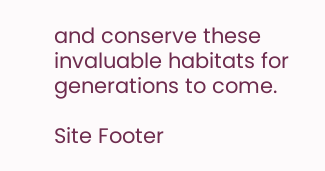and conserve these invaluable habitats for generations to come.

Site Footer